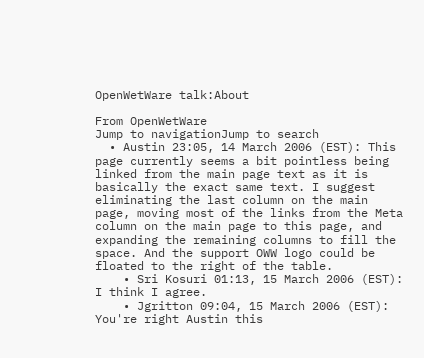OpenWetWare talk:About

From OpenWetWare
Jump to navigationJump to search
  • Austin 23:05, 14 March 2006 (EST): This page currently seems a bit pointless being linked from the main page text as it is basically the exact same text. I suggest eliminating the last column on the main page, moving most of the links from the Meta column on the main page to this page, and expanding the remaining columns to fill the space. And the support OWW logo could be floated to the right of the table.
    • Sri Kosuri 01:13, 15 March 2006 (EST): I think I agree.
    • Jgritton 09:04, 15 March 2006 (EST): You're right Austin this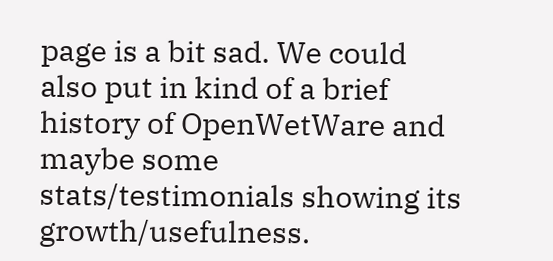page is a bit sad. We could also put in kind of a brief history of OpenWetWare and maybe some stats/testimonials showing its growth/usefulness.